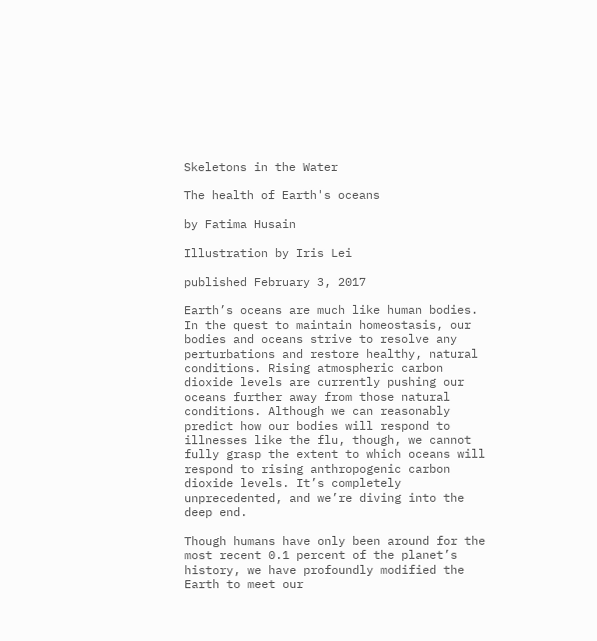Skeletons in the Water

The health of Earth's oceans

by Fatima Husain

Illustration by Iris Lei

published February 3, 2017

Earth’s oceans are much like human bodies. In the quest to maintain homeostasis, our bodies and oceans strive to resolve any perturbations and restore healthy, natural conditions. Rising atmospheric carbon dioxide levels are currently pushing our oceans further away from those natural conditions. Although we can reasonably predict how our bodies will respond to illnesses like the flu, though, we cannot fully grasp the extent to which oceans will respond to rising anthropogenic carbon dioxide levels. It’s completely unprecedented, and we’re diving into the deep end.

Though humans have only been around for the most recent 0.1 percent of the planet’s history, we have profoundly modified the Earth to meet our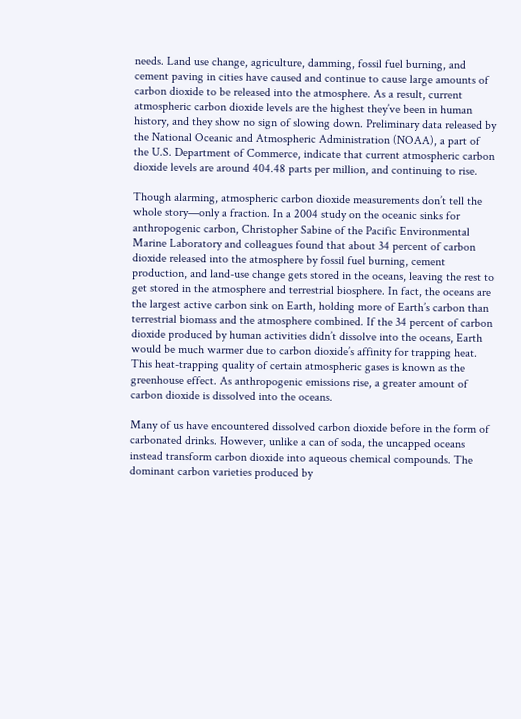needs. Land use change, agriculture, damming, fossil fuel burning, and cement paving in cities have caused and continue to cause large amounts of carbon dioxide to be released into the atmosphere. As a result, current atmospheric carbon dioxide levels are the highest they’ve been in human history, and they show no sign of slowing down. Preliminary data released by the National Oceanic and Atmospheric Administration (NOAA), a part of the U.S. Department of Commerce, indicate that current atmospheric carbon dioxide levels are around 404.48 parts per million, and continuing to rise.

Though alarming, atmospheric carbon dioxide measurements don’t tell the whole story—only a fraction. In a 2004 study on the oceanic sinks for anthropogenic carbon, Christopher Sabine of the Pacific Environmental Marine Laboratory and colleagues found that about 34 percent of carbon dioxide released into the atmosphere by fossil fuel burning, cement production, and land-use change gets stored in the oceans, leaving the rest to get stored in the atmosphere and terrestrial biosphere. In fact, the oceans are the largest active carbon sink on Earth, holding more of Earth’s carbon than terrestrial biomass and the atmosphere combined. If the 34 percent of carbon dioxide produced by human activities didn’t dissolve into the oceans, Earth would be much warmer due to carbon dioxide’s affinity for trapping heat. This heat-trapping quality of certain atmospheric gases is known as the greenhouse effect. As anthropogenic emissions rise, a greater amount of carbon dioxide is dissolved into the oceans.

Many of us have encountered dissolved carbon dioxide before in the form of carbonated drinks. However, unlike a can of soda, the uncapped oceans instead transform carbon dioxide into aqueous chemical compounds. The dominant carbon varieties produced by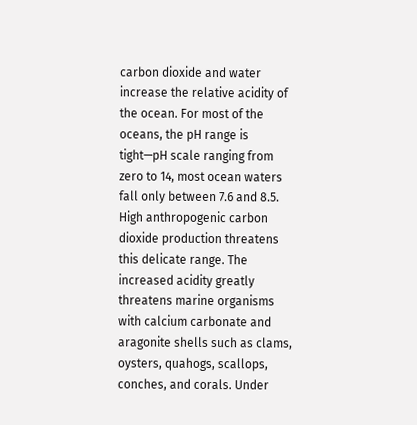carbon dioxide and water increase the relative acidity of the ocean. For most of the oceans, the pH range is tight—pH scale ranging from zero to 14, most ocean waters fall only between 7.6 and 8.5. High anthropogenic carbon dioxide production threatens this delicate range. The increased acidity greatly threatens marine organisms with calcium carbonate and aragonite shells such as clams, oysters, quahogs, scallops, conches, and corals. Under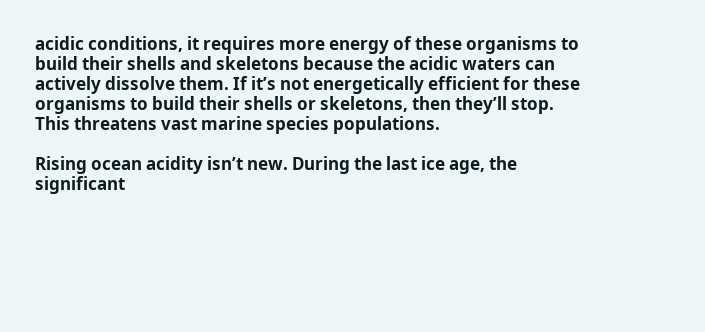acidic conditions, it requires more energy of these organisms to build their shells and skeletons because the acidic waters can actively dissolve them. If it’s not energetically efficient for these organisms to build their shells or skeletons, then they’ll stop. This threatens vast marine species populations.

Rising ocean acidity isn’t new. During the last ice age, the significant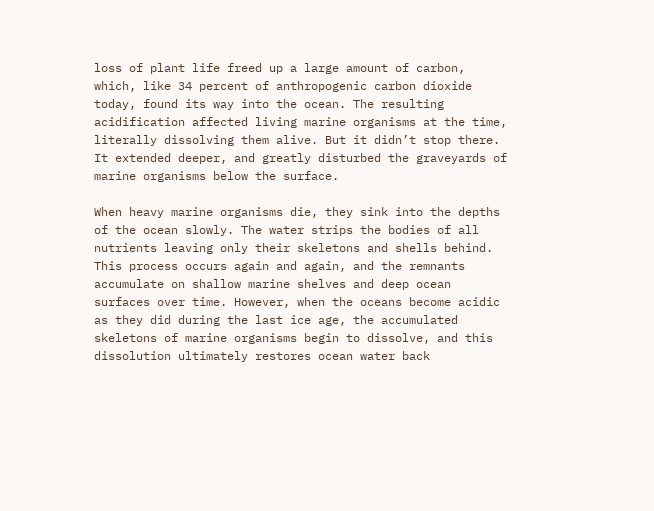loss of plant life freed up a large amount of carbon, which, like 34 percent of anthropogenic carbon dioxide today, found its way into the ocean. The resulting acidification affected living marine organisms at the time, literally dissolving them alive. But it didn’t stop there. It extended deeper, and greatly disturbed the graveyards of marine organisms below the surface.

When heavy marine organisms die, they sink into the depths of the ocean slowly. The water strips the bodies of all nutrients leaving only their skeletons and shells behind. This process occurs again and again, and the remnants accumulate on shallow marine shelves and deep ocean surfaces over time. However, when the oceans become acidic as they did during the last ice age, the accumulated skeletons of marine organisms begin to dissolve, and this dissolution ultimately restores ocean water back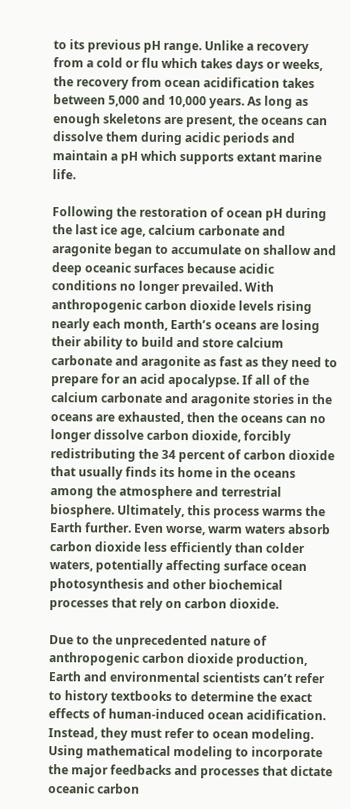to its previous pH range. Unlike a recovery from a cold or flu which takes days or weeks, the recovery from ocean acidification takes between 5,000 and 10,000 years. As long as enough skeletons are present, the oceans can dissolve them during acidic periods and maintain a pH which supports extant marine life.

Following the restoration of ocean pH during the last ice age, calcium carbonate and aragonite began to accumulate on shallow and deep oceanic surfaces because acidic conditions no longer prevailed. With anthropogenic carbon dioxide levels rising nearly each month, Earth’s oceans are losing their ability to build and store calcium carbonate and aragonite as fast as they need to prepare for an acid apocalypse. If all of the calcium carbonate and aragonite stories in the oceans are exhausted, then the oceans can no longer dissolve carbon dioxide, forcibly redistributing the 34 percent of carbon dioxide that usually finds its home in the oceans among the atmosphere and terrestrial biosphere. Ultimately, this process warms the Earth further. Even worse, warm waters absorb carbon dioxide less efficiently than colder waters, potentially affecting surface ocean photosynthesis and other biochemical processes that rely on carbon dioxide.

Due to the unprecedented nature of anthropogenic carbon dioxide production, Earth and environmental scientists can’t refer to history textbooks to determine the exact effects of human-induced ocean acidification. Instead, they must refer to ocean modeling. Using mathematical modeling to incorporate the major feedbacks and processes that dictate oceanic carbon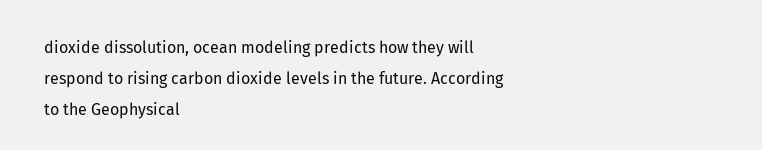dioxide dissolution, ocean modeling predicts how they will respond to rising carbon dioxide levels in the future. According to the Geophysical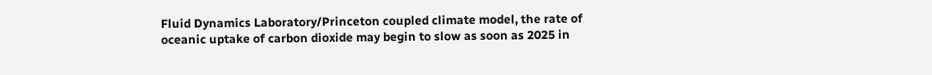Fluid Dynamics Laboratory/Princeton coupled climate model, the rate of oceanic uptake of carbon dioxide may begin to slow as soon as 2025 in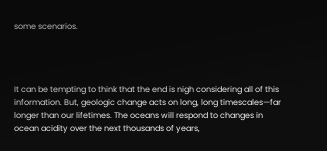some scenarios.




It can be tempting to think that the end is nigh considering all of this information. But, geologic change acts on long, long timescales—far longer than our lifetimes. The oceans will respond to changes in ocean acidity over the next thousands of years,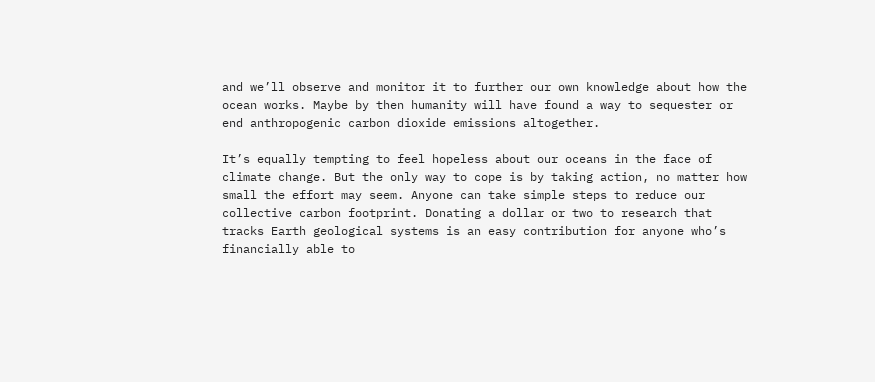and we’ll observe and monitor it to further our own knowledge about how the ocean works. Maybe by then humanity will have found a way to sequester or end anthropogenic carbon dioxide emissions altogether.

It’s equally tempting to feel hopeless about our oceans in the face of climate change. But the only way to cope is by taking action, no matter how small the effort may seem. Anyone can take simple steps to reduce our collective carbon footprint. Donating a dollar or two to research that tracks Earth geological systems is an easy contribution for anyone who’s financially able to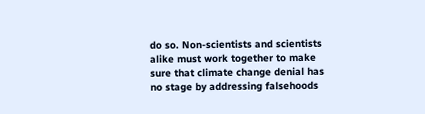do so. Non-scientists and scientists alike must work together to make sure that climate change denial has no stage by addressing falsehoods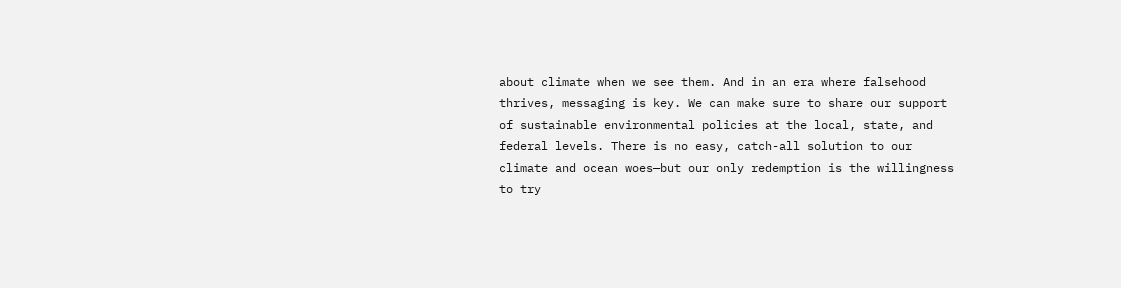about climate when we see them. And in an era where falsehood thrives, messaging is key. We can make sure to share our support of sustainable environmental policies at the local, state, and federal levels. There is no easy, catch-all solution to our climate and ocean woes—but our only redemption is the willingness to try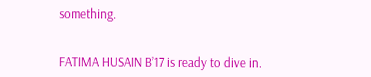something.


FATIMA HUSAIN B’17 is ready to dive in.